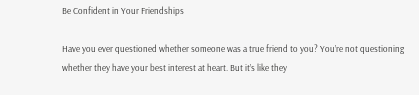Be Confident in Your Friendships

Have you ever questioned whether someone was a true friend to you? You’re not questioning whether they have your best interest at heart. But it’s like they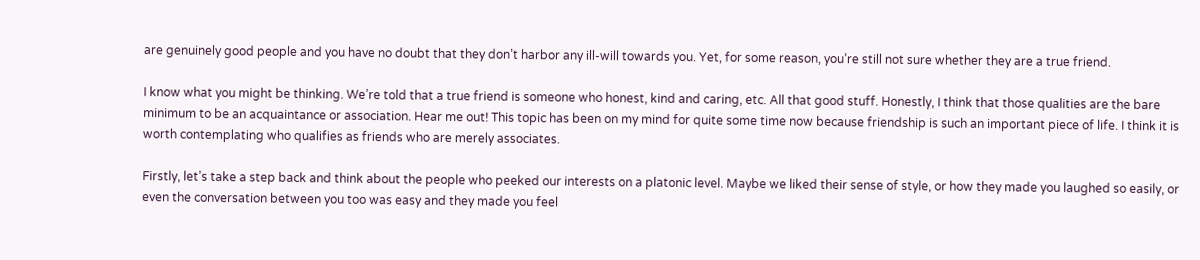are genuinely good people and you have no doubt that they don’t harbor any ill-will towards you. Yet, for some reason, you’re still not sure whether they are a true friend.

I know what you might be thinking. We’re told that a true friend is someone who honest, kind and caring, etc. All that good stuff. Honestly, I think that those qualities are the bare minimum to be an acquaintance or association. Hear me out! This topic has been on my mind for quite some time now because friendship is such an important piece of life. I think it is worth contemplating who qualifies as friends who are merely associates.

Firstly, let’s take a step back and think about the people who peeked our interests on a platonic level. Maybe we liked their sense of style, or how they made you laughed so easily, or even the conversation between you too was easy and they made you feel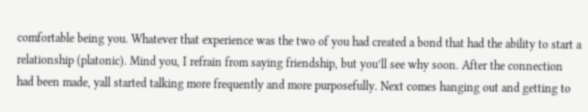comfortable being you. Whatever that experience was the two of you had created a bond that had the ability to start a relationship (platonic). Mind you, I refrain from saying friendship, but you’ll see why soon. After the connection had been made, yall started talking more frequently and more purposefully. Next comes hanging out and getting to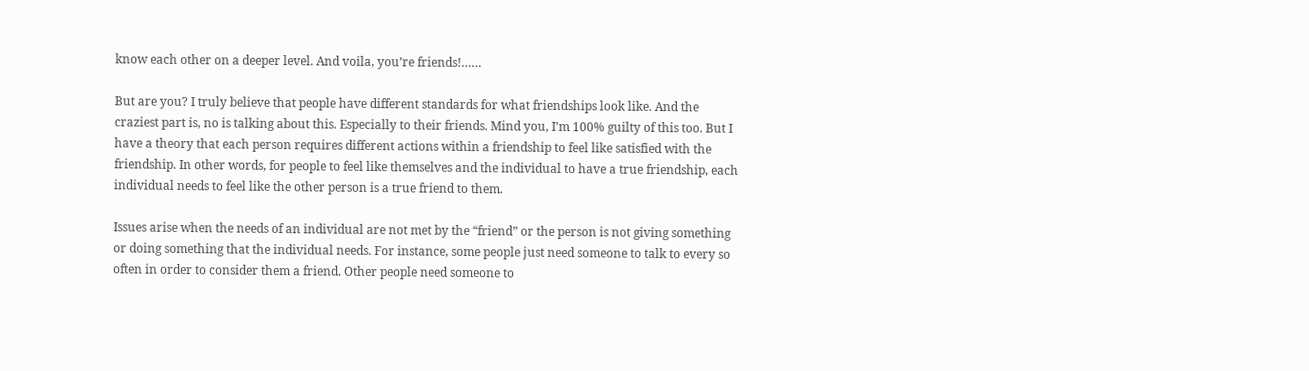know each other on a deeper level. And voila, you’re friends!……

But are you? I truly believe that people have different standards for what friendships look like. And the craziest part is, no is talking about this. Especially to their friends. Mind you, I’m 100% guilty of this too. But I have a theory that each person requires different actions within a friendship to feel like satisfied with the friendship. In other words, for people to feel like themselves and the individual to have a true friendship, each individual needs to feel like the other person is a true friend to them.

Issues arise when the needs of an individual are not met by the “friend” or the person is not giving something or doing something that the individual needs. For instance, some people just need someone to talk to every so often in order to consider them a friend. Other people need someone to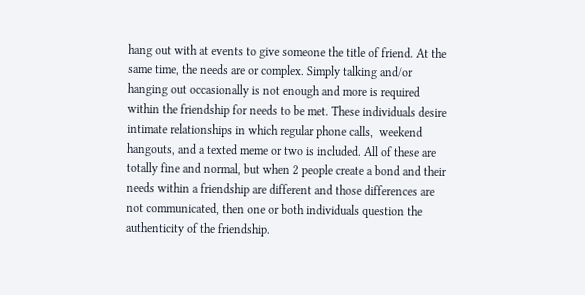hang out with at events to give someone the title of friend. At the same time, the needs are or complex. Simply talking and/or hanging out occasionally is not enough and more is required within the friendship for needs to be met. These individuals desire intimate relationships in which regular phone calls,  weekend hangouts, and a texted meme or two is included. All of these are totally fine and normal, but when 2 people create a bond and their needs within a friendship are different and those differences are not communicated, then one or both individuals question the authenticity of the friendship.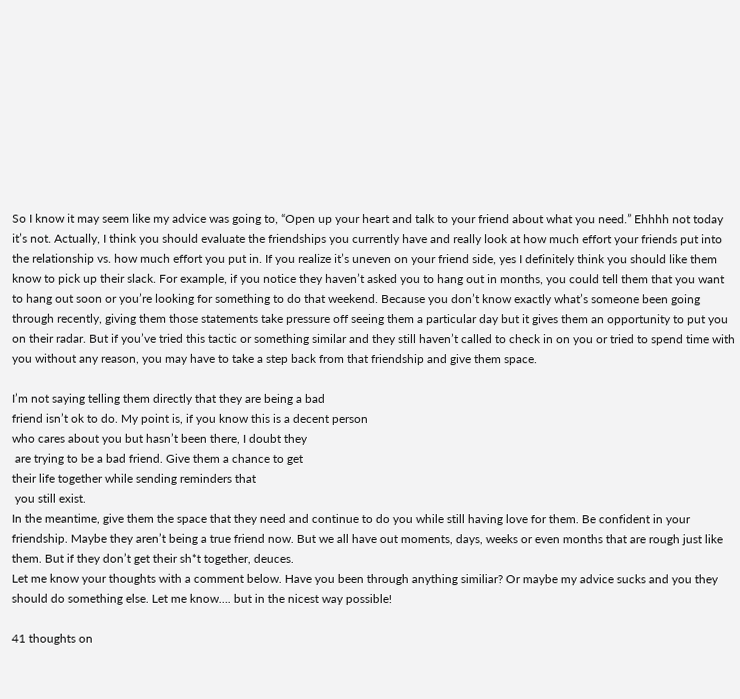So I know it may seem like my advice was going to, “Open up your heart and talk to your friend about what you need.” Ehhhh not today it’s not. Actually, I think you should evaluate the friendships you currently have and really look at how much effort your friends put into the relationship vs. how much effort you put in. If you realize it’s uneven on your friend side, yes I definitely think you should like them know to pick up their slack. For example, if you notice they haven’t asked you to hang out in months, you could tell them that you want to hang out soon or you’re looking for something to do that weekend. Because you don’t know exactly what’s someone been going through recently, giving them those statements take pressure off seeing them a particular day but it gives them an opportunity to put you on their radar. But if you’ve tried this tactic or something similar and they still haven’t called to check in on you or tried to spend time with you without any reason, you may have to take a step back from that friendship and give them space.

I’m not saying telling them directly that they are being a bad
friend isn’t ok to do. My point is, if you know this is a decent person
who cares about you but hasn’t been there, I doubt they
 are trying to be a bad friend. Give them a chance to get
their life together while sending reminders that
 you still exist.
In the meantime, give them the space that they need and continue to do you while still having love for them. Be confident in your friendship. Maybe they aren’t being a true friend now. But we all have out moments, days, weeks or even months that are rough just like them. But if they don’t get their sh*t together, deuces.
Let me know your thoughts with a comment below. Have you been through anything similiar? Or maybe my advice sucks and you they should do something else. Let me know…. but in the nicest way possible!

41 thoughts on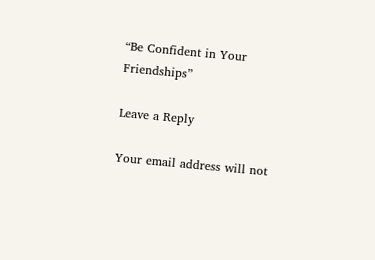“Be Confident in Your Friendships”

Leave a Reply

Your email address will not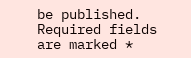be published. Required fields are marked *